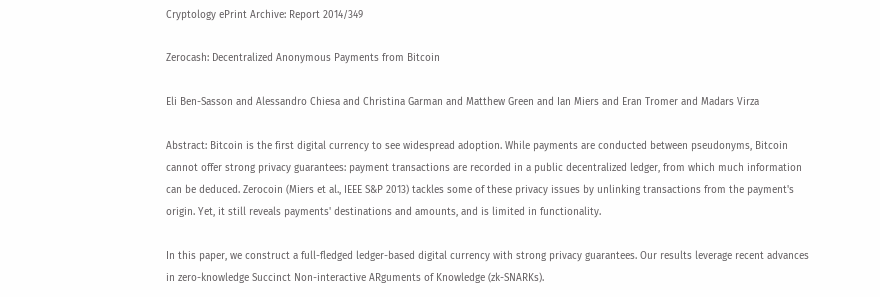Cryptology ePrint Archive: Report 2014/349

Zerocash: Decentralized Anonymous Payments from Bitcoin

Eli Ben-Sasson and Alessandro Chiesa and Christina Garman and Matthew Green and Ian Miers and Eran Tromer and Madars Virza

Abstract: Bitcoin is the first digital currency to see widespread adoption. While payments are conducted between pseudonyms, Bitcoin cannot offer strong privacy guarantees: payment transactions are recorded in a public decentralized ledger, from which much information can be deduced. Zerocoin (Miers et al., IEEE S&P 2013) tackles some of these privacy issues by unlinking transactions from the payment's origin. Yet, it still reveals payments' destinations and amounts, and is limited in functionality.

In this paper, we construct a full-fledged ledger-based digital currency with strong privacy guarantees. Our results leverage recent advances in zero-knowledge Succinct Non-interactive ARguments of Knowledge (zk-SNARKs).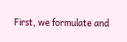First, we formulate and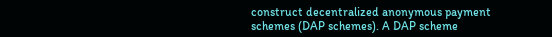construct decentralized anonymous payment schemes (DAP schemes). A DAP scheme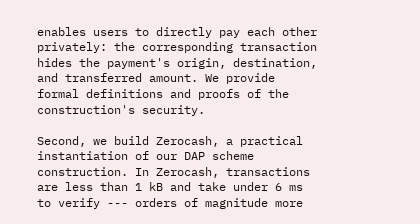enables users to directly pay each other privately: the corresponding transaction hides the payment's origin, destination, and transferred amount. We provide formal definitions and proofs of the construction's security.

Second, we build Zerocash, a practical instantiation of our DAP scheme construction. In Zerocash, transactions are less than 1 kB and take under 6 ms to verify --- orders of magnitude more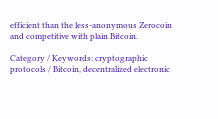efficient than the less-anonymous Zerocoin and competitive with plain Bitcoin.

Category / Keywords: cryptographic protocols / Bitcoin, decentralized electronic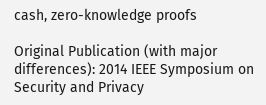cash, zero-knowledge proofs

Original Publication (with major differences): 2014 IEEE Symposium on Security and Privacy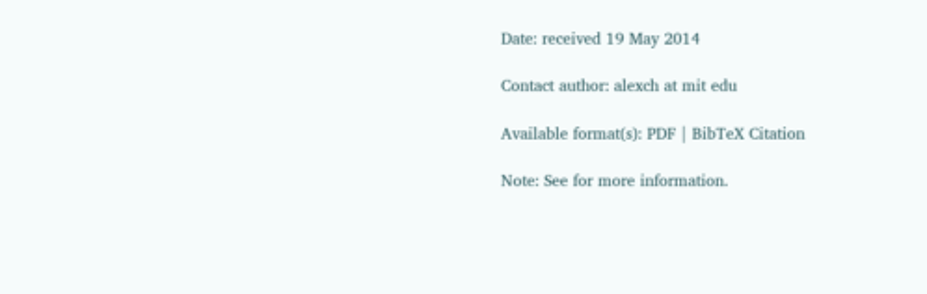Date: received 19 May 2014

Contact author: alexch at mit edu

Available format(s): PDF | BibTeX Citation

Note: See for more information.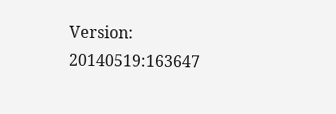Version: 20140519:163647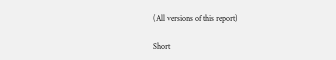(All versions of this report)

Short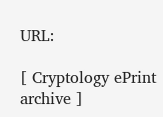URL:

[ Cryptology ePrint archive ]